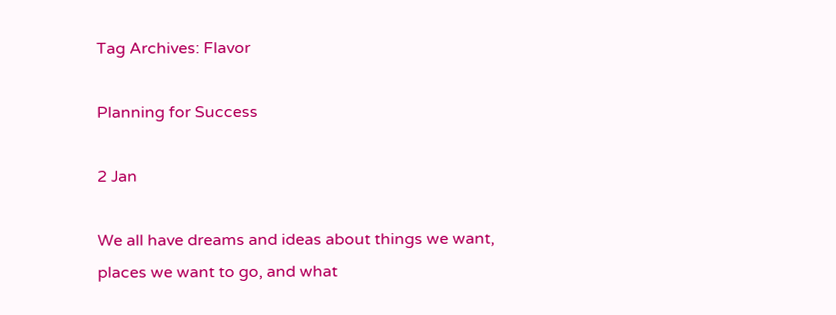Tag Archives: Flavor

Planning for Success

2 Jan

We all have dreams and ideas about things we want, places we want to go, and what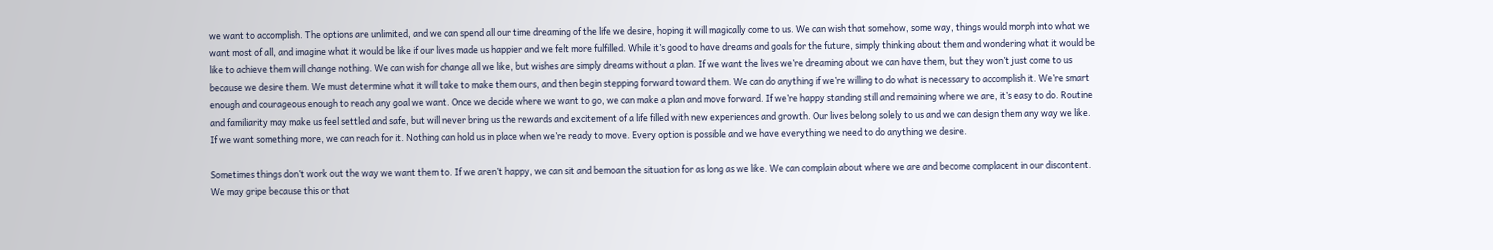we want to accomplish. The options are unlimited, and we can spend all our time dreaming of the life we desire, hoping it will magically come to us. We can wish that somehow, some way, things would morph into what we want most of all, and imagine what it would be like if our lives made us happier and we felt more fulfilled. While it’s good to have dreams and goals for the future, simply thinking about them and wondering what it would be like to achieve them will change nothing. We can wish for change all we like, but wishes are simply dreams without a plan. If we want the lives we’re dreaming about we can have them, but they won’t just come to us because we desire them. We must determine what it will take to make them ours, and then begin stepping forward toward them. We can do anything if we’re willing to do what is necessary to accomplish it. We’re smart enough and courageous enough to reach any goal we want. Once we decide where we want to go, we can make a plan and move forward. If we’re happy standing still and remaining where we are, it’s easy to do. Routine and familiarity may make us feel settled and safe, but will never bring us the rewards and excitement of a life filled with new experiences and growth. Our lives belong solely to us and we can design them any way we like. If we want something more, we can reach for it. Nothing can hold us in place when we’re ready to move. Every option is possible and we have everything we need to do anything we desire.

Sometimes things don’t work out the way we want them to. If we aren’t happy, we can sit and bemoan the situation for as long as we like. We can complain about where we are and become complacent in our discontent. We may gripe because this or that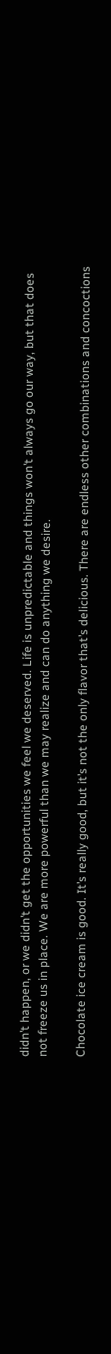didn’t happen, or we didn’t get the opportunities we feel we deserved. Life is unpredictable and things won’t always go our way, but that does not freeze us in place. We are more powerful than we may realize and can do anything we desire.

Chocolate ice cream is good. It’s really good, but it’s not the only flavor that’s delicious. There are endless other combinations and concoctions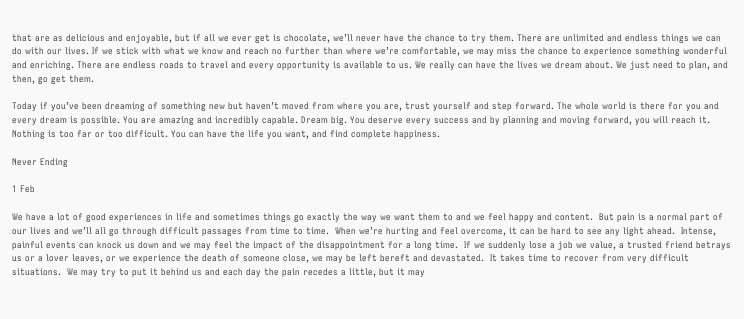that are as delicious and enjoyable, but if all we ever get is chocolate, we’ll never have the chance to try them. There are unlimited and endless things we can do with our lives. If we stick with what we know and reach no further than where we’re comfortable, we may miss the chance to experience something wonderful and enriching. There are endless roads to travel and every opportunity is available to us. We really can have the lives we dream about. We just need to plan, and then, go get them.

Today if you’ve been dreaming of something new but haven’t moved from where you are, trust yourself and step forward. The whole world is there for you and every dream is possible. You are amazing and incredibly capable. Dream big. You deserve every success and by planning and moving forward, you will reach it. Nothing is too far or too difficult. You can have the life you want, and find complete happiness.

Never Ending

1 Feb

We have a lot of good experiences in life and sometimes things go exactly the way we want them to and we feel happy and content.  But pain is a normal part of our lives and we’ll all go through difficult passages from time to time.  When we’re hurting and feel overcome, it can be hard to see any light ahead.  Intense, painful events can knock us down and we may feel the impact of the disappointment for a long time.  If we suddenly lose a job we value, a trusted friend betrays us or a lover leaves, or we experience the death of someone close, we may be left bereft and devastated.  It takes time to recover from very difficult situations.  We may try to put it behind us and each day the pain recedes a little, but it may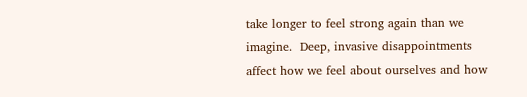take longer to feel strong again than we imagine.  Deep, invasive disappointments affect how we feel about ourselves and how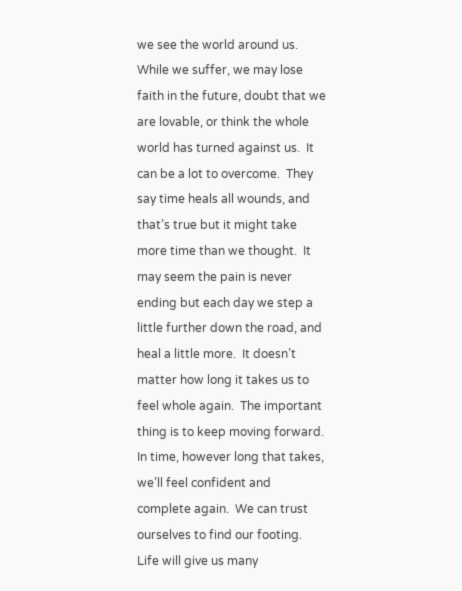we see the world around us.  While we suffer, we may lose faith in the future, doubt that we are lovable, or think the whole world has turned against us.  It can be a lot to overcome.  They say time heals all wounds, and that’s true but it might take more time than we thought.  It may seem the pain is never ending but each day we step a little further down the road, and heal a little more.  It doesn’t matter how long it takes us to feel whole again.  The important thing is to keep moving forward.  In time, however long that takes, we’ll feel confident and complete again.  We can trust ourselves to find our footing.  Life will give us many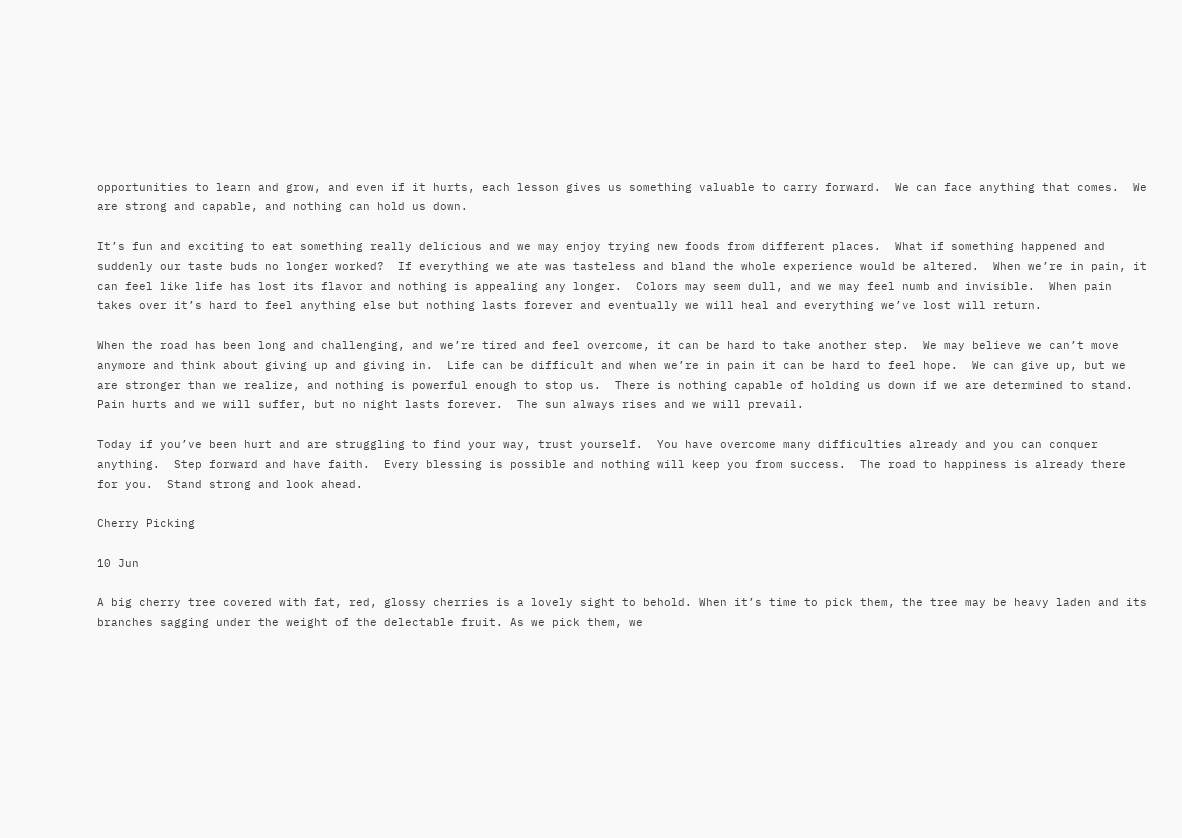opportunities to learn and grow, and even if it hurts, each lesson gives us something valuable to carry forward.  We can face anything that comes.  We are strong and capable, and nothing can hold us down.

It’s fun and exciting to eat something really delicious and we may enjoy trying new foods from different places.  What if something happened and suddenly our taste buds no longer worked?  If everything we ate was tasteless and bland the whole experience would be altered.  When we’re in pain, it can feel like life has lost its flavor and nothing is appealing any longer.  Colors may seem dull, and we may feel numb and invisible.  When pain takes over it’s hard to feel anything else but nothing lasts forever and eventually we will heal and everything we’ve lost will return.

When the road has been long and challenging, and we’re tired and feel overcome, it can be hard to take another step.  We may believe we can’t move anymore and think about giving up and giving in.  Life can be difficult and when we’re in pain it can be hard to feel hope.  We can give up, but we are stronger than we realize, and nothing is powerful enough to stop us.  There is nothing capable of holding us down if we are determined to stand.  Pain hurts and we will suffer, but no night lasts forever.  The sun always rises and we will prevail.

Today if you’ve been hurt and are struggling to find your way, trust yourself.  You have overcome many difficulties already and you can conquer anything.  Step forward and have faith.  Every blessing is possible and nothing will keep you from success.  The road to happiness is already there for you.  Stand strong and look ahead.

Cherry Picking

10 Jun

A big cherry tree covered with fat, red, glossy cherries is a lovely sight to behold. When it’s time to pick them, the tree may be heavy laden and its branches sagging under the weight of the delectable fruit. As we pick them, we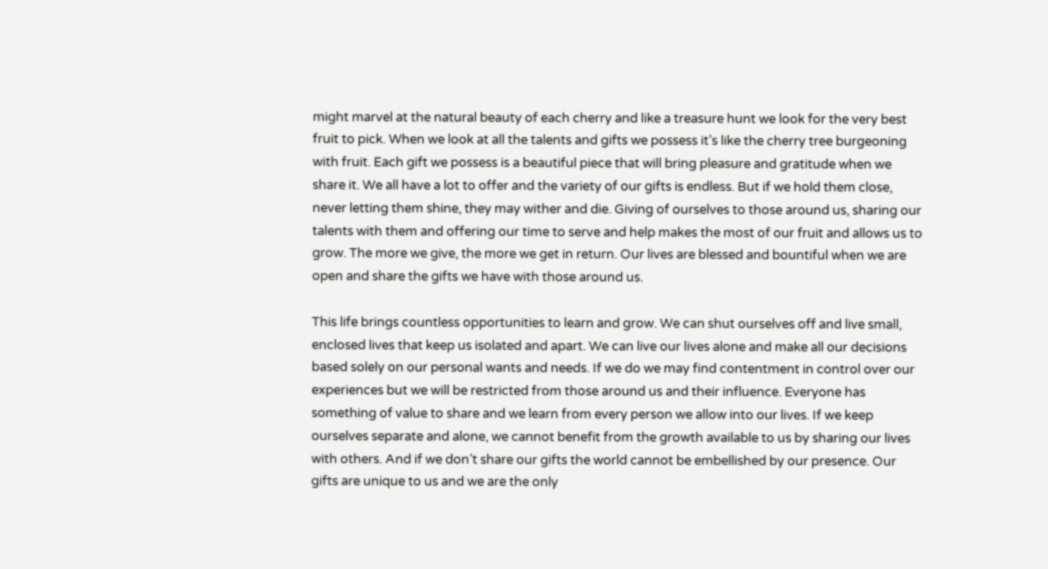might marvel at the natural beauty of each cherry and like a treasure hunt we look for the very best fruit to pick. When we look at all the talents and gifts we possess it’s like the cherry tree burgeoning with fruit. Each gift we possess is a beautiful piece that will bring pleasure and gratitude when we share it. We all have a lot to offer and the variety of our gifts is endless. But if we hold them close, never letting them shine, they may wither and die. Giving of ourselves to those around us, sharing our talents with them and offering our time to serve and help makes the most of our fruit and allows us to grow. The more we give, the more we get in return. Our lives are blessed and bountiful when we are open and share the gifts we have with those around us.

This life brings countless opportunities to learn and grow. We can shut ourselves off and live small, enclosed lives that keep us isolated and apart. We can live our lives alone and make all our decisions based solely on our personal wants and needs. If we do we may find contentment in control over our experiences but we will be restricted from those around us and their influence. Everyone has something of value to share and we learn from every person we allow into our lives. If we keep ourselves separate and alone, we cannot benefit from the growth available to us by sharing our lives with others. And if we don’t share our gifts the world cannot be embellished by our presence. Our gifts are unique to us and we are the only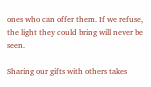ones who can offer them. If we refuse, the light they could bring will never be seen.

Sharing our gifts with others takes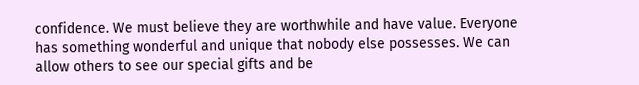confidence. We must believe they are worthwhile and have value. Everyone has something wonderful and unique that nobody else possesses. We can allow others to see our special gifts and be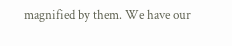magnified by them. We have our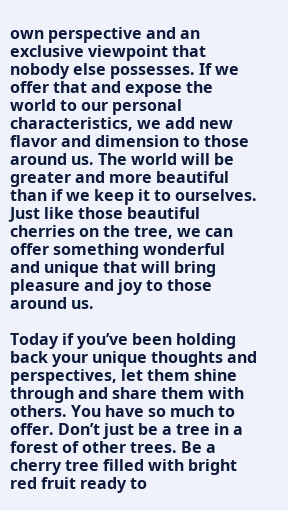own perspective and an exclusive viewpoint that nobody else possesses. If we offer that and expose the world to our personal characteristics, we add new flavor and dimension to those around us. The world will be greater and more beautiful than if we keep it to ourselves. Just like those beautiful cherries on the tree, we can offer something wonderful and unique that will bring pleasure and joy to those around us.

Today if you’ve been holding back your unique thoughts and perspectives, let them shine through and share them with others. You have so much to offer. Don’t just be a tree in a forest of other trees. Be a cherry tree filled with bright red fruit ready to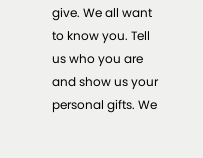give. We all want to know you. Tell us who you are and show us your personal gifts. We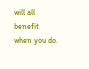will all benefit when you do.